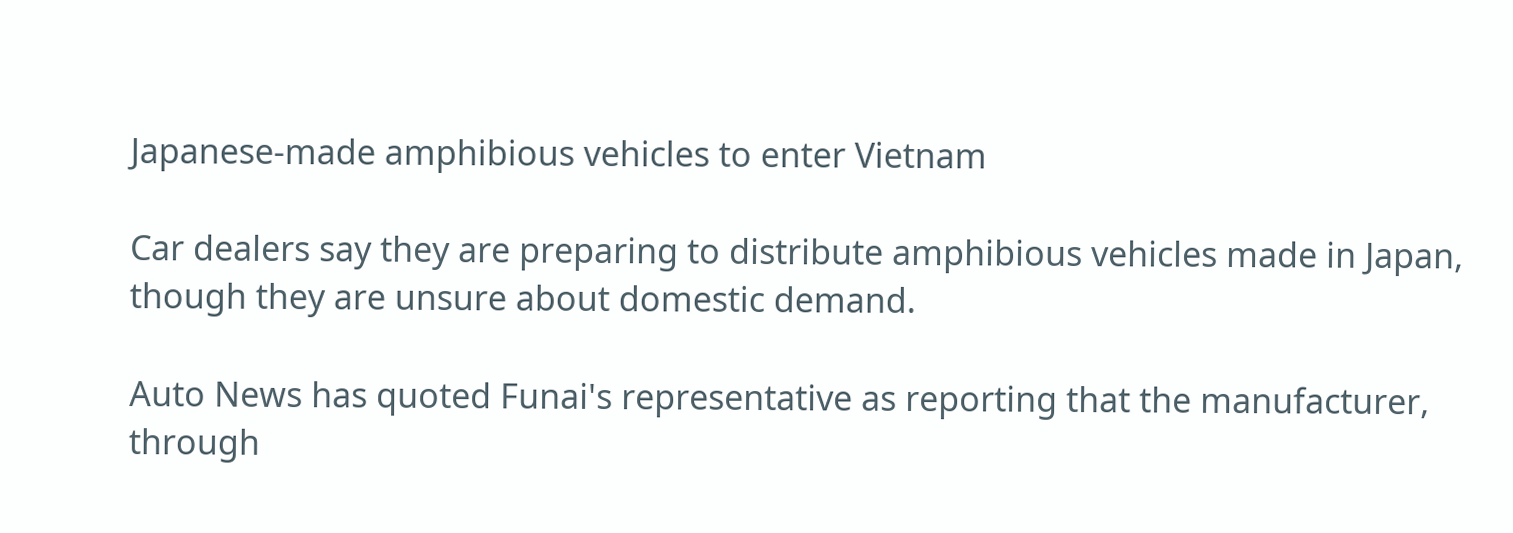Japanese-made amphibious vehicles to enter Vietnam

Car dealers say they are preparing to distribute amphibious vehicles made in Japan, though they are unsure about domestic demand.

Auto News has quoted Funai's representative as reporting that the manufacturer, through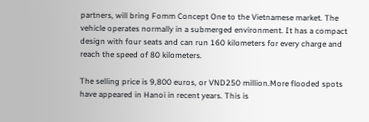partners, will bring Fomm Concept One to the Vietnamese market. The vehicle operates normally in a submerged environment. It has a compact design with four seats and can run 160 kilometers for every charge and reach the speed of 80 kilometers.

The selling price is 9,800 euros, or VND250 million.More flooded spots have appeared in Hanoi in recent years. This is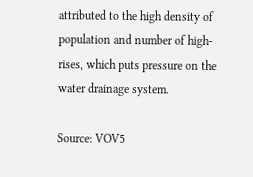attributed to the high density of population and number of high-rises, which puts pressure on the water drainage system.

Source: VOV5